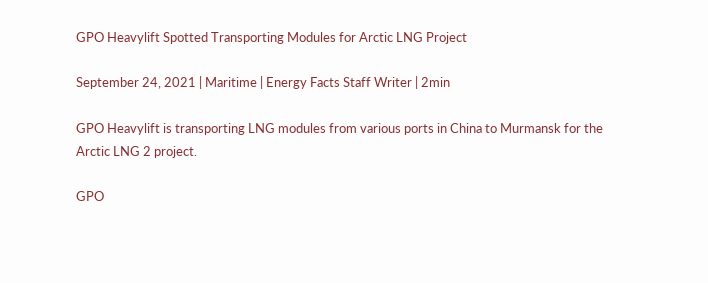GPO Heavylift Spotted Transporting Modules for Arctic LNG Project

September 24, 2021 | Maritime | Energy Facts Staff Writer | 2min

GPO Heavylift is transporting LNG modules from various ports in China to Murmansk for the Arctic LNG 2 project.

GPO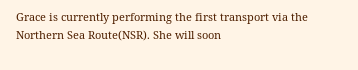Grace is currently performing the first transport via the Northern Sea Route(NSR). She will soon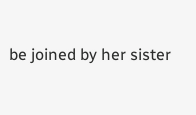be joined by her sister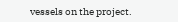vessels on the project.